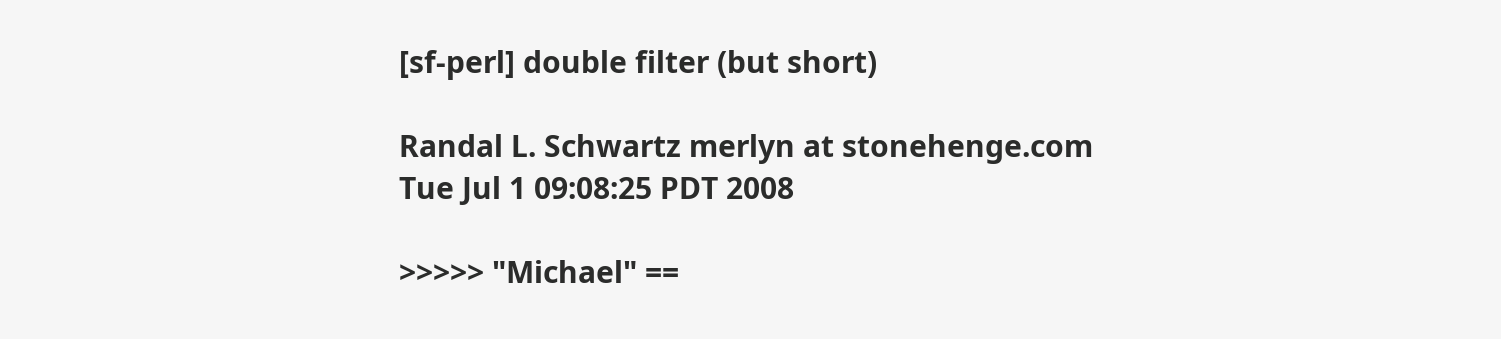[sf-perl] double filter (but short)

Randal L. Schwartz merlyn at stonehenge.com
Tue Jul 1 09:08:25 PDT 2008

>>>>> "Michael" ==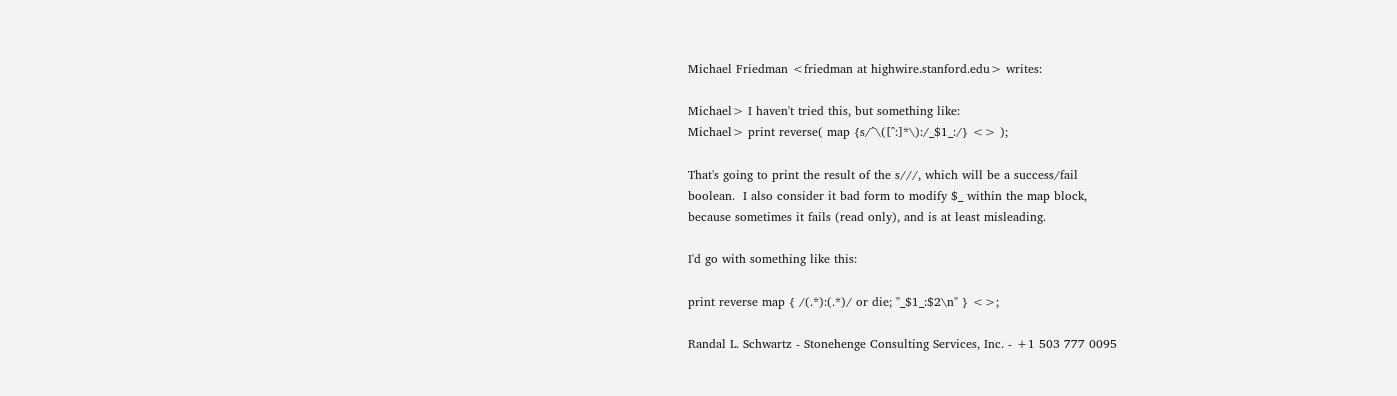Michael Friedman <friedman at highwire.stanford.edu> writes:

Michael> I haven't tried this, but something like:
Michael> print reverse( map {s/^\([^:]*\):/_$1_:/} <> );

That's going to print the result of the s///, which will be a success/fail
boolean.  I also consider it bad form to modify $_ within the map block,
because sometimes it fails (read only), and is at least misleading.

I'd go with something like this:

print reverse map { /(.*):(.*)/ or die; "_$1_:$2\n" } <>;

Randal L. Schwartz - Stonehenge Consulting Services, Inc. - +1 503 777 0095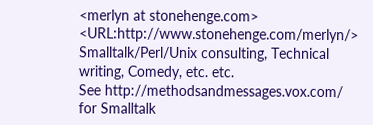<merlyn at stonehenge.com> <URL:http://www.stonehenge.com/merlyn/>
Smalltalk/Perl/Unix consulting, Technical writing, Comedy, etc. etc.
See http://methodsandmessages.vox.com/ for Smalltalk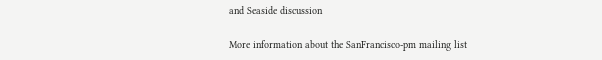and Seaside discussion

More information about the SanFrancisco-pm mailing list